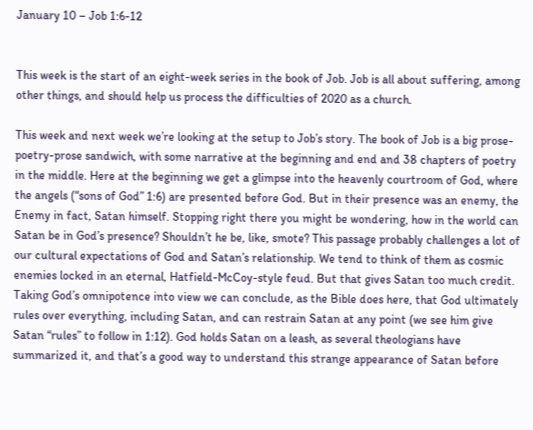January 10 – Job 1:6-12


This week is the start of an eight-week series in the book of Job. Job is all about suffering, among other things, and should help us process the difficulties of 2020 as a church.

This week and next week we’re looking at the setup to Job’s story. The book of Job is a big prose-poetry-prose sandwich, with some narrative at the beginning and end and 38 chapters of poetry in the middle. Here at the beginning we get a glimpse into the heavenly courtroom of God, where the angels (“sons of God” 1:6) are presented before God. But in their presence was an enemy, the Enemy in fact, Satan himself. Stopping right there you might be wondering, how in the world can Satan be in God’s presence? Shouldn’t he be, like, smote? This passage probably challenges a lot of our cultural expectations of God and Satan’s relationship. We tend to think of them as cosmic enemies locked in an eternal, Hatfield-McCoy-style feud. But that gives Satan too much credit. Taking God’s omnipotence into view we can conclude, as the Bible does here, that God ultimately rules over everything, including Satan, and can restrain Satan at any point (we see him give Satan “rules” to follow in 1:12). God holds Satan on a leash, as several theologians have summarized it, and that’s a good way to understand this strange appearance of Satan before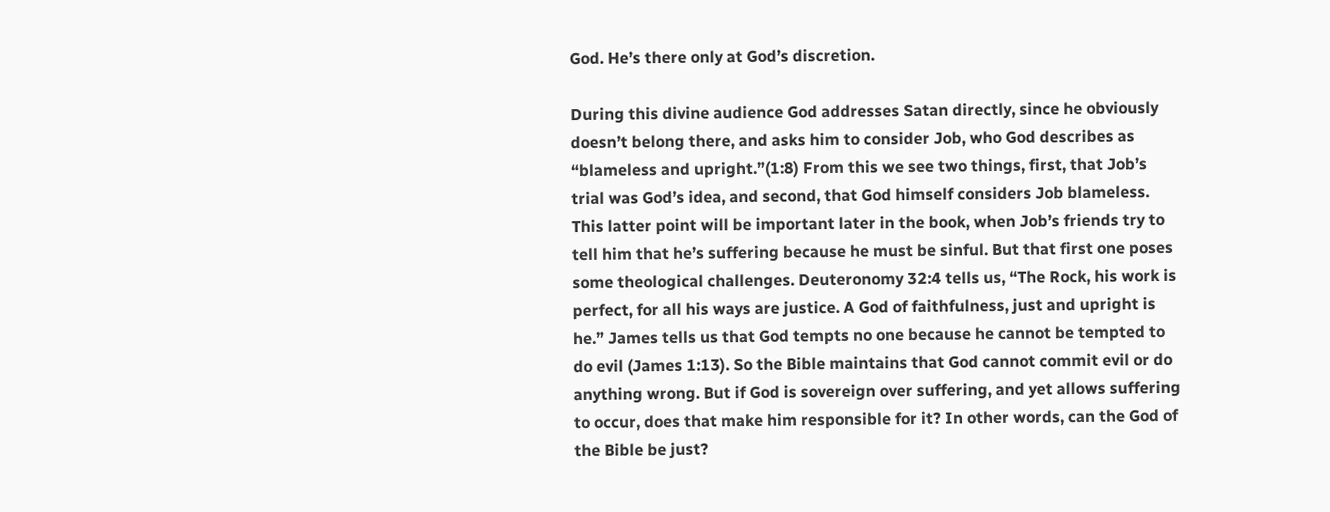God. He’s there only at God’s discretion.

During this divine audience God addresses Satan directly, since he obviously doesn’t belong there, and asks him to consider Job, who God describes as “blameless and upright.”(1:8) From this we see two things, first, that Job’s trial was God’s idea, and second, that God himself considers Job blameless. This latter point will be important later in the book, when Job’s friends try to tell him that he’s suffering because he must be sinful. But that first one poses some theological challenges. Deuteronomy 32:4 tells us, “The Rock, his work is perfect, for all his ways are justice. A God of faithfulness, just and upright is he.” James tells us that God tempts no one because he cannot be tempted to do evil (James 1:13). So the Bible maintains that God cannot commit evil or do anything wrong. But if God is sovereign over suffering, and yet allows suffering to occur, does that make him responsible for it? In other words, can the God of the Bible be just?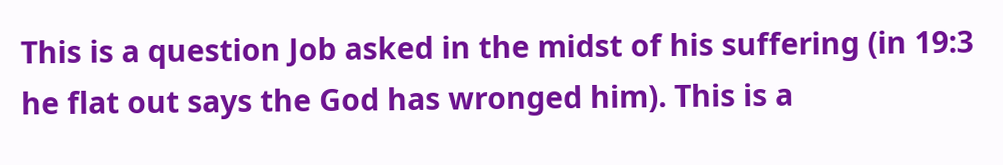This is a question Job asked in the midst of his suffering (in 19:3 he flat out says the God has wronged him). This is a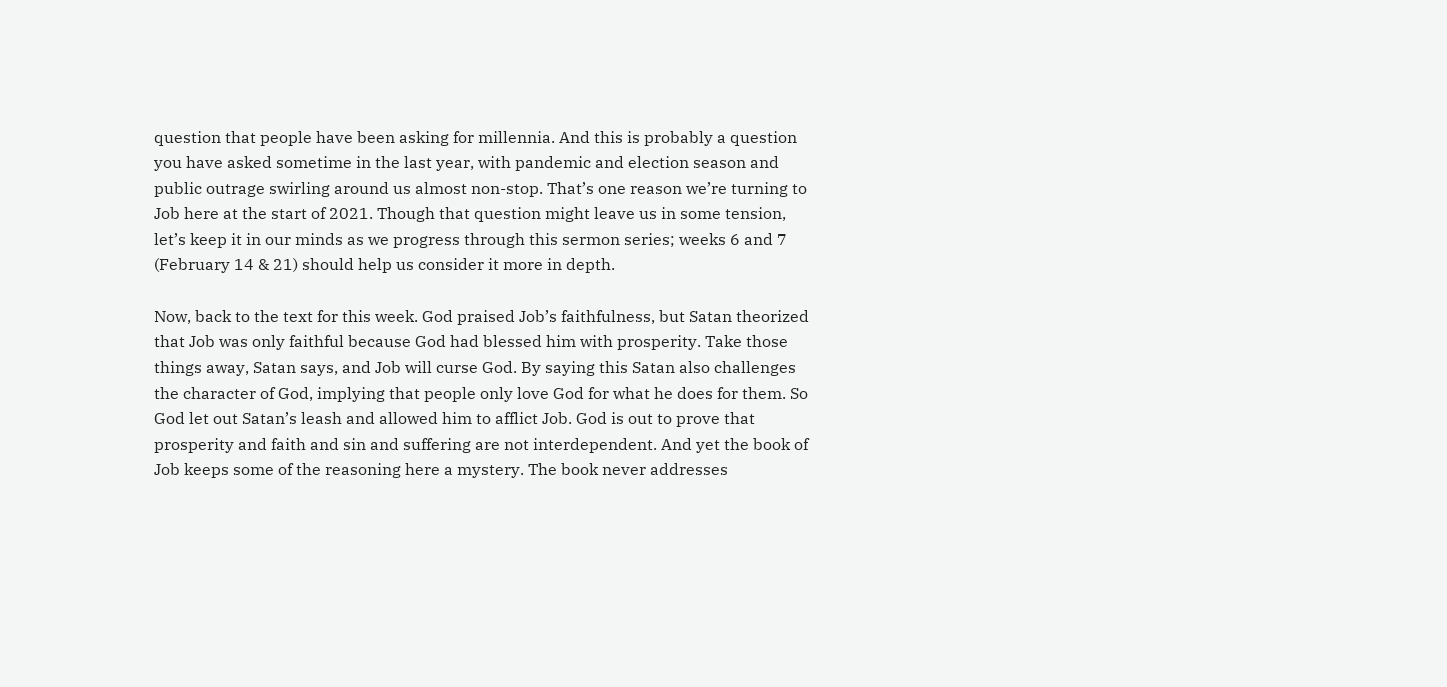question that people have been asking for millennia. And this is probably a question you have asked sometime in the last year, with pandemic and election season and public outrage swirling around us almost non-stop. That’s one reason we’re turning to Job here at the start of 2021. Though that question might leave us in some tension, let’s keep it in our minds as we progress through this sermon series; weeks 6 and 7 (February 14 & 21) should help us consider it more in depth.

Now, back to the text for this week. God praised Job’s faithfulness, but Satan theorized that Job was only faithful because God had blessed him with prosperity. Take those things away, Satan says, and Job will curse God. By saying this Satan also challenges the character of God, implying that people only love God for what he does for them. So God let out Satan’s leash and allowed him to afflict Job. God is out to prove that prosperity and faith and sin and suffering are not interdependent. And yet the book of Job keeps some of the reasoning here a mystery. The book never addresses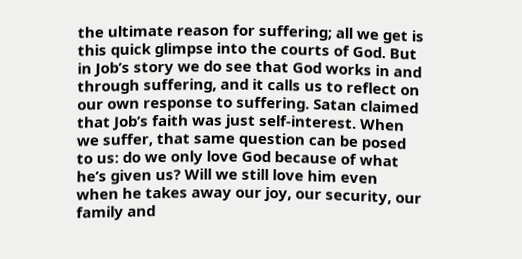the ultimate reason for suffering; all we get is this quick glimpse into the courts of God. But in Job’s story we do see that God works in and through suffering, and it calls us to reflect on our own response to suffering. Satan claimed that Job’s faith was just self-interest. When we suffer, that same question can be posed to us: do we only love God because of what he’s given us? Will we still love him even when he takes away our joy, our security, our family and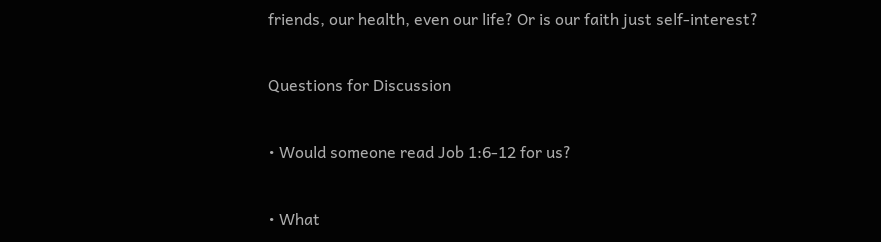friends, our health, even our life? Or is our faith just self-interest?

Questions for Discussion

• Would someone read Job 1:6-12 for us?

• What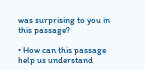was surprising to you in this passage?

• How can this passage help us understand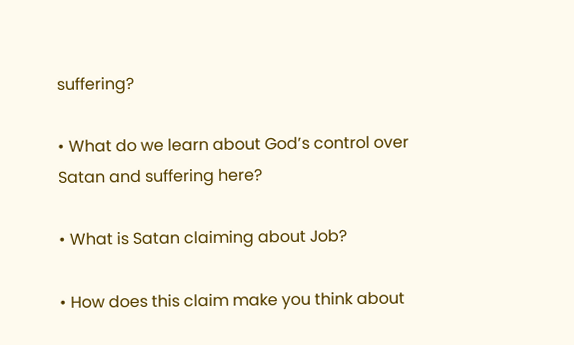suffering?

• What do we learn about God’s control over Satan and suffering here?

• What is Satan claiming about Job?

• How does this claim make you think about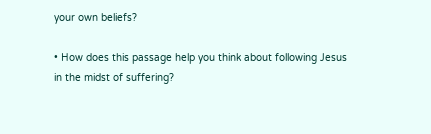your own beliefs?

• How does this passage help you think about following Jesus in the midst of suffering?